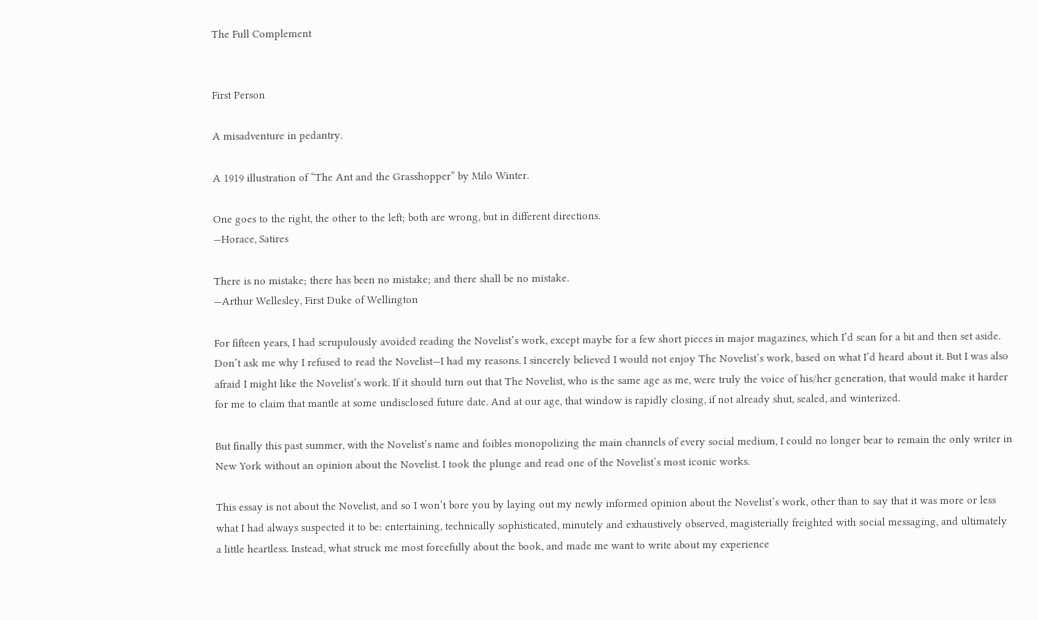The Full Complement


First Person

A misadventure in pedantry.

A 1919 illustration of “The Ant and the Grasshopper” by Milo Winter.

One goes to the right, the other to the left; both are wrong, but in different directions.
—Horace, Satires

There is no mistake; there has been no mistake; and there shall be no mistake.
—Arthur Wellesley, First Duke of Wellington

For fifteen years, I had scrupulously avoided reading the Novelist’s work, except maybe for a few short pieces in major magazines, which I’d scan for a bit and then set aside. Don’t ask me why I refused to read the Novelist—I had my reasons. I sincerely believed I would not enjoy The Novelist’s work, based on what I’d heard about it. But I was also afraid I might like the Novelist’s work. If it should turn out that The Novelist, who is the same age as me, were truly the voice of his/her generation, that would make it harder for me to claim that mantle at some undisclosed future date. And at our age, that window is rapidly closing, if not already shut, sealed, and winterized.

But finally this past summer, with the Novelist’s name and foibles monopolizing the main channels of every social medium, I could no longer bear to remain the only writer in New York without an opinion about the Novelist. I took the plunge and read one of the Novelist’s most iconic works.

This essay is not about the Novelist, and so I won’t bore you by laying out my newly informed opinion about the Novelist’s work, other than to say that it was more or less what I had always suspected it to be: entertaining, technically sophisticated, minutely and exhaustively observed, magisterially freighted with social messaging, and ultimately a little heartless. Instead, what struck me most forcefully about the book, and made me want to write about my experience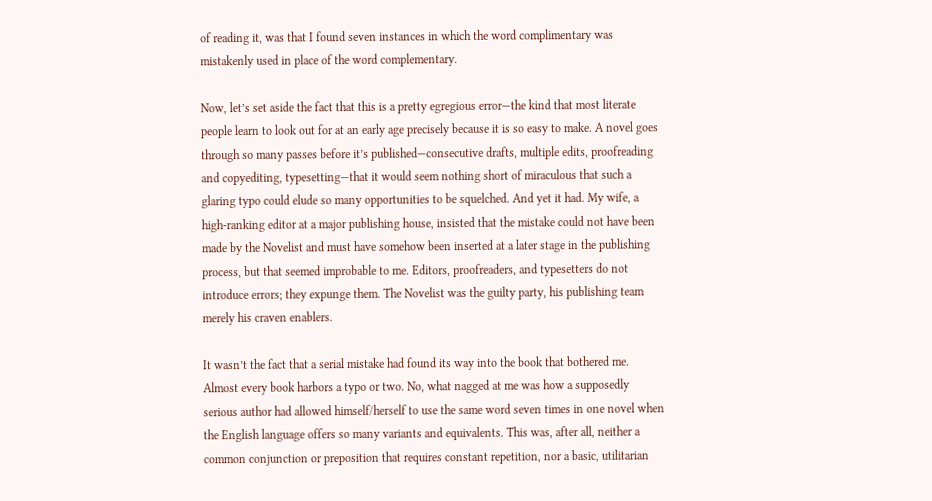of reading it, was that I found seven instances in which the word complimentary was mistakenly used in place of the word complementary.

Now, let’s set aside the fact that this is a pretty egregious error—the kind that most literate people learn to look out for at an early age precisely because it is so easy to make. A novel goes through so many passes before it’s published—consecutive drafts, multiple edits, proofreading and copyediting, typesetting—that it would seem nothing short of miraculous that such a glaring typo could elude so many opportunities to be squelched. And yet it had. My wife, a high-ranking editor at a major publishing house, insisted that the mistake could not have been made by the Novelist and must have somehow been inserted at a later stage in the publishing process, but that seemed improbable to me. Editors, proofreaders, and typesetters do not introduce errors; they expunge them. The Novelist was the guilty party, his publishing team merely his craven enablers.

It wasn’t the fact that a serial mistake had found its way into the book that bothered me. Almost every book harbors a typo or two. No, what nagged at me was how a supposedly serious author had allowed himself/herself to use the same word seven times in one novel when the English language offers so many variants and equivalents. This was, after all, neither a common conjunction or preposition that requires constant repetition, nor a basic, utilitarian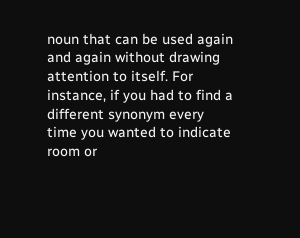noun that can be used again and again without drawing attention to itself. For instance, if you had to find a different synonym every time you wanted to indicate room or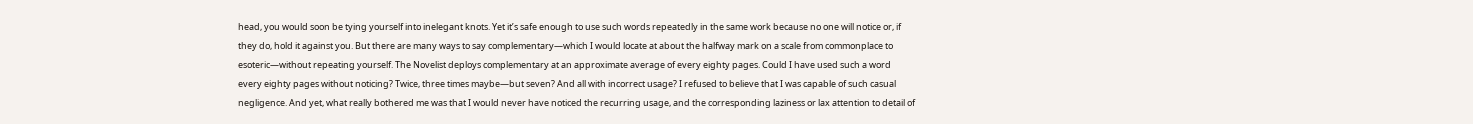head, you would soon be tying yourself into inelegant knots. Yet it’s safe enough to use such words repeatedly in the same work because no one will notice or, if they do, hold it against you. But there are many ways to say complementary—which I would locate at about the halfway mark on a scale from commonplace to esoteric—without repeating yourself. The Novelist deploys complementary at an approximate average of every eighty pages. Could I have used such a word every eighty pages without noticing? Twice, three times maybe—but seven? And all with incorrect usage? I refused to believe that I was capable of such casual negligence. And yet, what really bothered me was that I would never have noticed the recurring usage, and the corresponding laziness or lax attention to detail of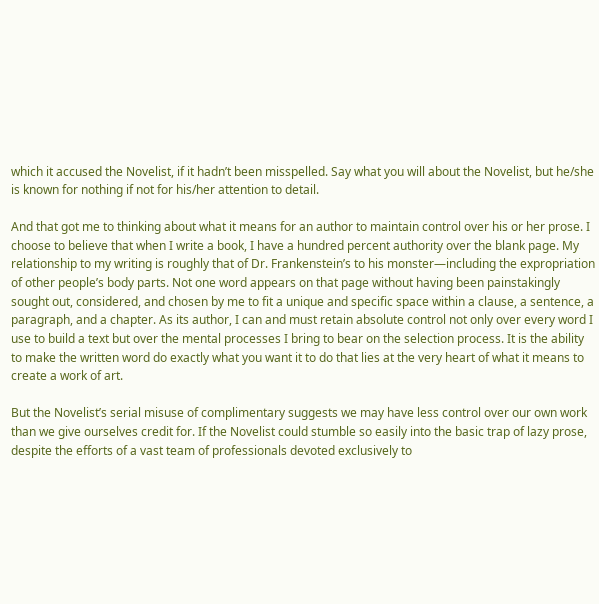which it accused the Novelist, if it hadn’t been misspelled. Say what you will about the Novelist, but he/she is known for nothing if not for his/her attention to detail.

And that got me to thinking about what it means for an author to maintain control over his or her prose. I choose to believe that when I write a book, I have a hundred percent authority over the blank page. My relationship to my writing is roughly that of Dr. Frankenstein’s to his monster—including the expropriation of other people’s body parts. Not one word appears on that page without having been painstakingly sought out, considered, and chosen by me to fit a unique and specific space within a clause, a sentence, a paragraph, and a chapter. As its author, I can and must retain absolute control not only over every word I use to build a text but over the mental processes I bring to bear on the selection process. It is the ability to make the written word do exactly what you want it to do that lies at the very heart of what it means to create a work of art.

But the Novelist’s serial misuse of complimentary suggests we may have less control over our own work than we give ourselves credit for. If the Novelist could stumble so easily into the basic trap of lazy prose, despite the efforts of a vast team of professionals devoted exclusively to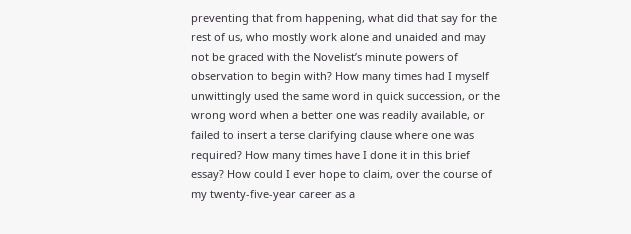preventing that from happening, what did that say for the rest of us, who mostly work alone and unaided and may not be graced with the Novelist’s minute powers of observation to begin with? How many times had I myself unwittingly used the same word in quick succession, or the wrong word when a better one was readily available, or failed to insert a terse clarifying clause where one was required? How many times have I done it in this brief essay? How could I ever hope to claim, over the course of my twenty-five-year career as a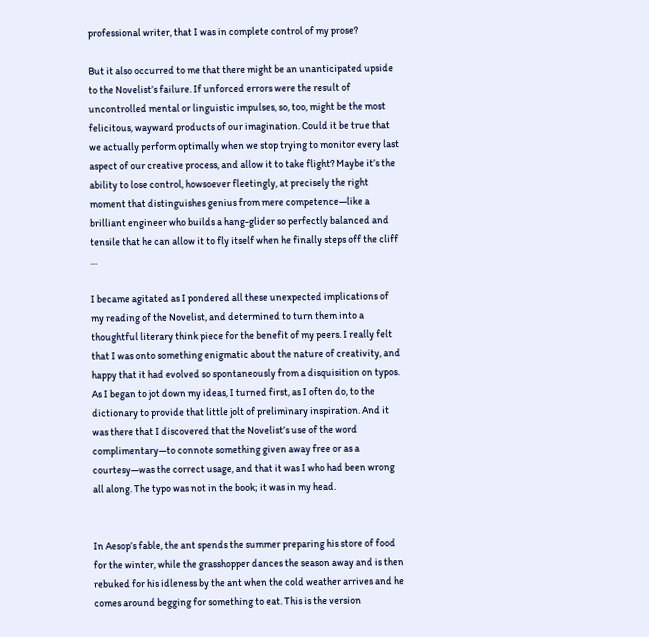professional writer, that I was in complete control of my prose?

But it also occurred to me that there might be an unanticipated upside to the Novelist’s failure. If unforced errors were the result of uncontrolled mental or linguistic impulses, so, too, might be the most felicitous, wayward products of our imagination. Could it be true that we actually perform optimally when we stop trying to monitor every last aspect of our creative process, and allow it to take flight? Maybe it’s the ability to lose control, howsoever fleetingly, at precisely the right moment that distinguishes genius from mere competence—like a brilliant engineer who builds a hang-glider so perfectly balanced and tensile that he can allow it to fly itself when he finally steps off the cliff …

I became agitated as I pondered all these unexpected implications of my reading of the Novelist, and determined to turn them into a thoughtful literary think piece for the benefit of my peers. I really felt that I was onto something enigmatic about the nature of creativity, and happy that it had evolved so spontaneously from a disquisition on typos. As I began to jot down my ideas, I turned first, as I often do, to the dictionary to provide that little jolt of preliminary inspiration. And it was there that I discovered that the Novelist’s use of the word complimentary—to connote something given away free or as a courtesy—was the correct usage, and that it was I who had been wrong all along. The typo was not in the book; it was in my head.


In Aesop’s fable, the ant spends the summer preparing his store of food for the winter, while the grasshopper dances the season away and is then rebuked for his idleness by the ant when the cold weather arrives and he comes around begging for something to eat. This is the version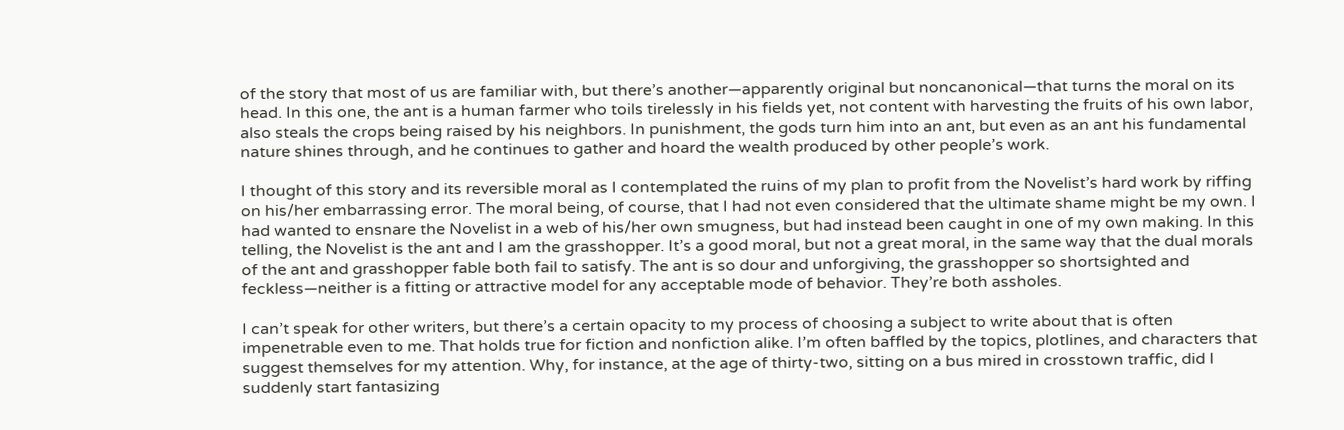of the story that most of us are familiar with, but there’s another—apparently original but noncanonical—that turns the moral on its head. In this one, the ant is a human farmer who toils tirelessly in his fields yet, not content with harvesting the fruits of his own labor, also steals the crops being raised by his neighbors. In punishment, the gods turn him into an ant, but even as an ant his fundamental nature shines through, and he continues to gather and hoard the wealth produced by other people’s work.

I thought of this story and its reversible moral as I contemplated the ruins of my plan to profit from the Novelist’s hard work by riffing on his/her embarrassing error. The moral being, of course, that I had not even considered that the ultimate shame might be my own. I had wanted to ensnare the Novelist in a web of his/her own smugness, but had instead been caught in one of my own making. In this telling, the Novelist is the ant and I am the grasshopper. It’s a good moral, but not a great moral, in the same way that the dual morals of the ant and grasshopper fable both fail to satisfy. The ant is so dour and unforgiving, the grasshopper so shortsighted and feckless—neither is a fitting or attractive model for any acceptable mode of behavior. They’re both assholes.

I can’t speak for other writers, but there’s a certain opacity to my process of choosing a subject to write about that is often impenetrable even to me. That holds true for fiction and nonfiction alike. I’m often baffled by the topics, plotlines, and characters that suggest themselves for my attention. Why, for instance, at the age of thirty-two, sitting on a bus mired in crosstown traffic, did I suddenly start fantasizing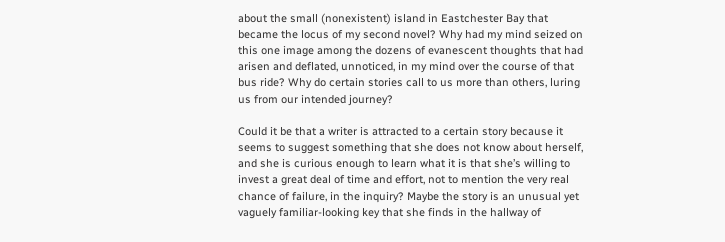about the small (nonexistent) island in Eastchester Bay that became the locus of my second novel? Why had my mind seized on this one image among the dozens of evanescent thoughts that had arisen and deflated, unnoticed, in my mind over the course of that bus ride? Why do certain stories call to us more than others, luring us from our intended journey?

Could it be that a writer is attracted to a certain story because it seems to suggest something that she does not know about herself, and she is curious enough to learn what it is that she’s willing to invest a great deal of time and effort, not to mention the very real chance of failure, in the inquiry? Maybe the story is an unusual yet vaguely familiar-looking key that she finds in the hallway of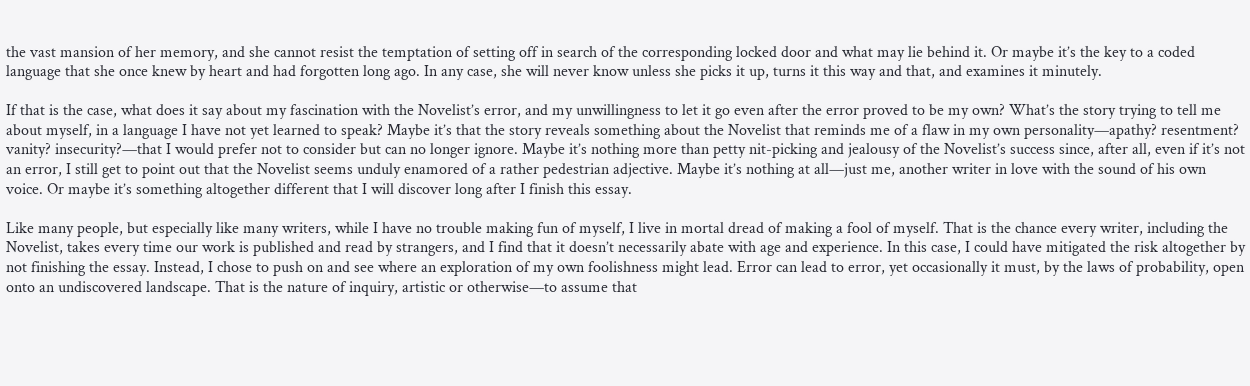the vast mansion of her memory, and she cannot resist the temptation of setting off in search of the corresponding locked door and what may lie behind it. Or maybe it’s the key to a coded language that she once knew by heart and had forgotten long ago. In any case, she will never know unless she picks it up, turns it this way and that, and examines it minutely.

If that is the case, what does it say about my fascination with the Novelist’s error, and my unwillingness to let it go even after the error proved to be my own? What’s the story trying to tell me about myself, in a language I have not yet learned to speak? Maybe it’s that the story reveals something about the Novelist that reminds me of a flaw in my own personality—apathy? resentment? vanity? insecurity?—that I would prefer not to consider but can no longer ignore. Maybe it’s nothing more than petty nit-picking and jealousy of the Novelist’s success since, after all, even if it’s not an error, I still get to point out that the Novelist seems unduly enamored of a rather pedestrian adjective. Maybe it’s nothing at all—just me, another writer in love with the sound of his own voice. Or maybe it’s something altogether different that I will discover long after I finish this essay.

Like many people, but especially like many writers, while I have no trouble making fun of myself, I live in mortal dread of making a fool of myself. That is the chance every writer, including the Novelist, takes every time our work is published and read by strangers, and I find that it doesn’t necessarily abate with age and experience. In this case, I could have mitigated the risk altogether by not finishing the essay. Instead, I chose to push on and see where an exploration of my own foolishness might lead. Error can lead to error, yet occasionally it must, by the laws of probability, open onto an undiscovered landscape. That is the nature of inquiry, artistic or otherwise—to assume that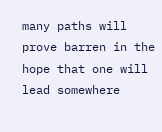many paths will prove barren in the hope that one will lead somewhere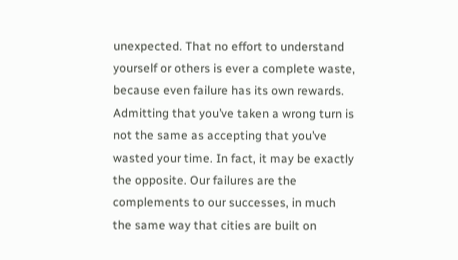unexpected. That no effort to understand yourself or others is ever a complete waste, because even failure has its own rewards. Admitting that you’ve taken a wrong turn is not the same as accepting that you’ve wasted your time. In fact, it may be exactly the opposite. Our failures are the complements to our successes, in much the same way that cities are built on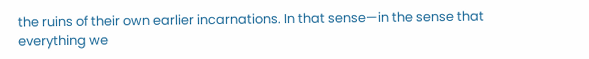the ruins of their own earlier incarnations. In that sense—in the sense that everything we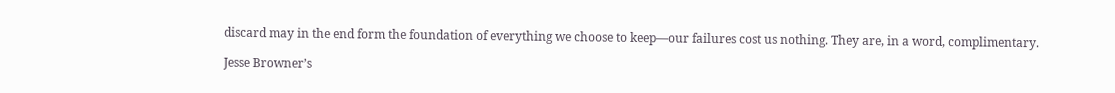discard may in the end form the foundation of everything we choose to keep—our failures cost us nothing. They are, in a word, complimentary.

Jesse Browner’s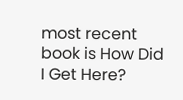most recent book is How Did I Get Here?